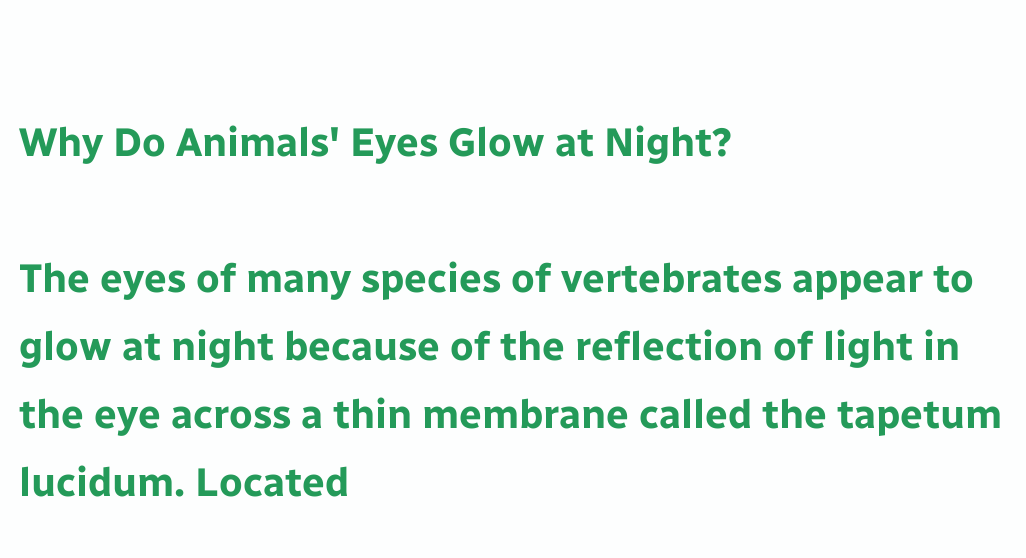Why Do Animals' Eyes Glow at Night?

The eyes of many species of vertebrates appear to glow at night because of the reflection of light in the eye across a thin membrane called the tapetum lucidum. Located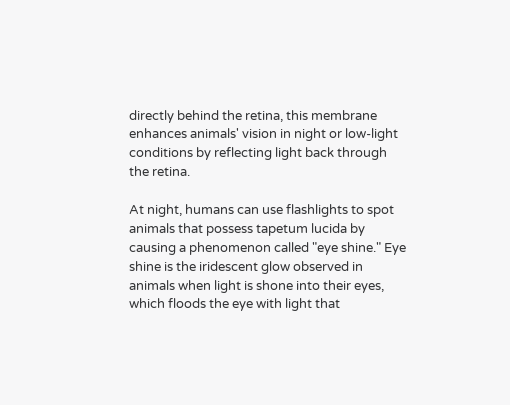directly behind the retina, this membrane enhances animals' vision in night or low-light conditions by reflecting light back through the retina.

At night, humans can use flashlights to spot animals that possess tapetum lucida by causing a phenomenon called "eye shine." Eye shine is the iridescent glow observed in animals when light is shone into their eyes, which floods the eye with light that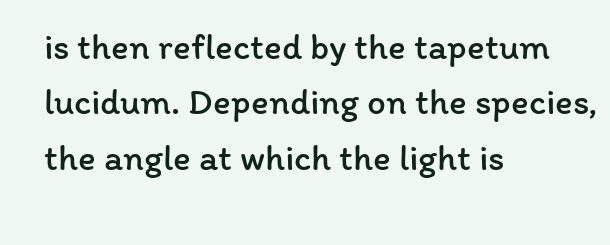is then reflected by the tapetum lucidum. Depending on the species, the angle at which the light is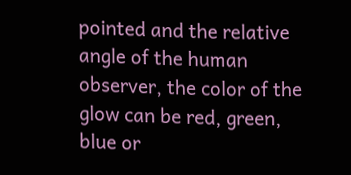pointed and the relative angle of the human observer, the color of the glow can be red, green, blue or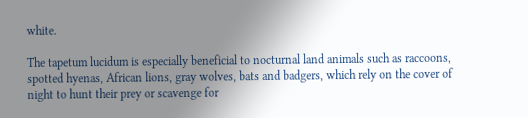white.

The tapetum lucidum is especially beneficial to nocturnal land animals such as raccoons, spotted hyenas, African lions, gray wolves, bats and badgers, which rely on the cover of night to hunt their prey or scavenge for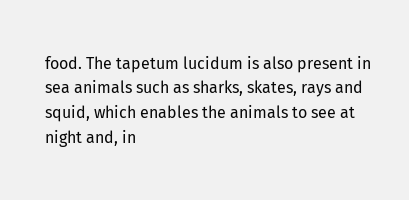food. The tapetum lucidum is also present in sea animals such as sharks, skates, rays and squid, which enables the animals to see at night and, in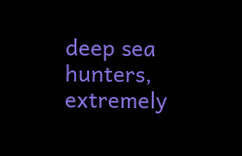deep sea hunters, extremely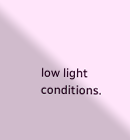low light conditions.